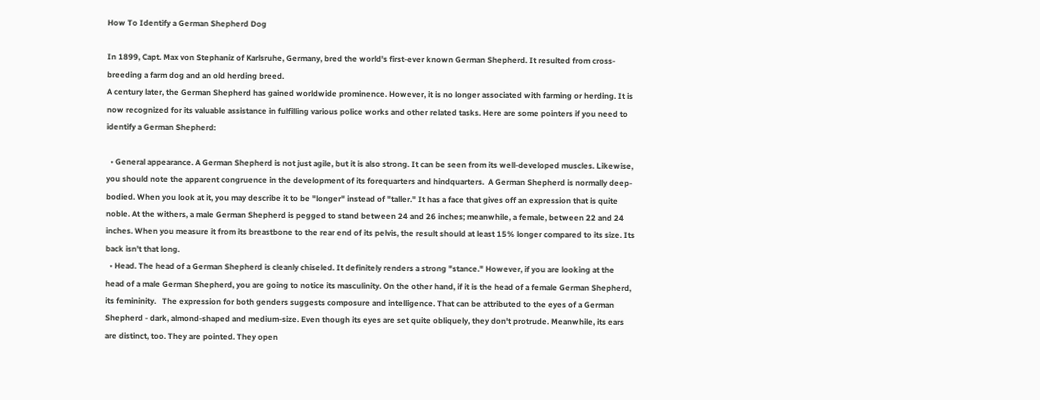How To Identify a German Shepherd Dog

In 1899, Capt. Max von Stephaniz of Karlsruhe, Germany, bred the world's first-ever known German Shepherd. It resulted from cross-breeding a farm dog and an old herding breed.
A century later, the German Shepherd has gained worldwide prominence. However, it is no longer associated with farming or herding. It is now recognized for its valuable assistance in fulfilling various police works and other related tasks. Here are some pointers if you need to identify a German Shepherd:

  • General appearance. A German Shepherd is not just agile, but it is also strong. It can be seen from its well-developed muscles. Likewise, you should note the apparent congruence in the development of its forequarters and hindquarters.  A German Shepherd is normally deep-bodied. When you look at it, you may describe it to be "longer" instead of "taller." It has a face that gives off an expression that is quite noble. At the withers, a male German Shepherd is pegged to stand between 24 and 26 inches; meanwhile, a female, between 22 and 24 inches. When you measure it from its breastbone to the rear end of its pelvis, the result should at least 15% longer compared to its size. Its back isn't that long.
  • Head. The head of a German Shepherd is cleanly chiseled. It definitely renders a strong "stance." However, if you are looking at the head of a male German Shepherd, you are going to notice its masculinity. On the other hand, if it is the head of a female German Shepherd, its femininity.   The expression for both genders suggests composure and intelligence. That can be attributed to the eyes of a German Shepherd - dark, almond-shaped and medium-size. Even though its eyes are set quite obliquely, they don't protrude. Meanwhile, its ears are distinct, too. They are pointed. They open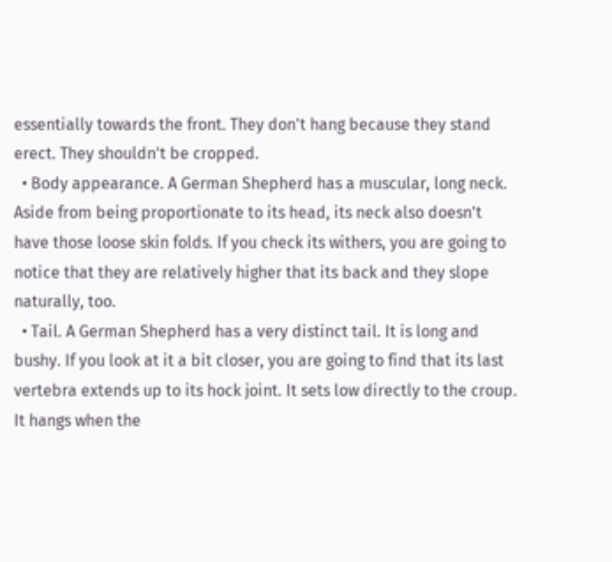essentially towards the front. They don't hang because they stand erect. They shouldn't be cropped.
  • Body appearance. A German Shepherd has a muscular, long neck. Aside from being proportionate to its head, its neck also doesn't have those loose skin folds. If you check its withers, you are going to notice that they are relatively higher that its back and they slope naturally, too.
  • Tail. A German Shepherd has a very distinct tail. It is long and bushy. If you look at it a bit closer, you are going to find that its last vertebra extends up to its hock joint. It sets low directly to the croup. It hangs when the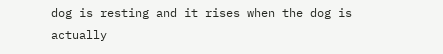dog is resting and it rises when the dog is actually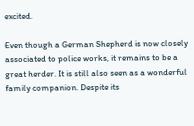excited.

Even though a German Shepherd is now closely associated to police works, it remains to be a great herder. It is still also seen as a wonderful family companion. Despite its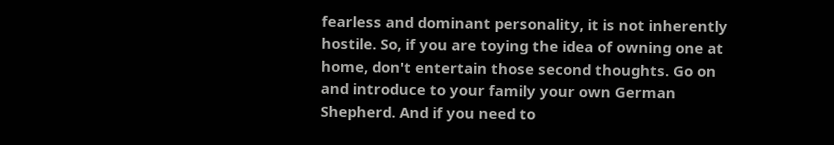fearless and dominant personality, it is not inherently hostile. So, if you are toying the idea of owning one at home, don't entertain those second thoughts. Go on and introduce to your family your own German Shepherd. And if you need to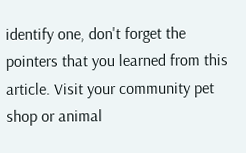identify one, don't forget the pointers that you learned from this article. Visit your community pet shop or animal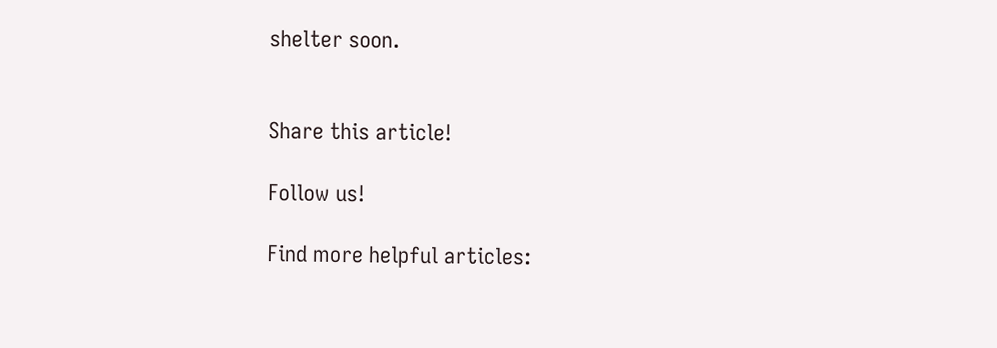shelter soon.


Share this article!

Follow us!

Find more helpful articles: